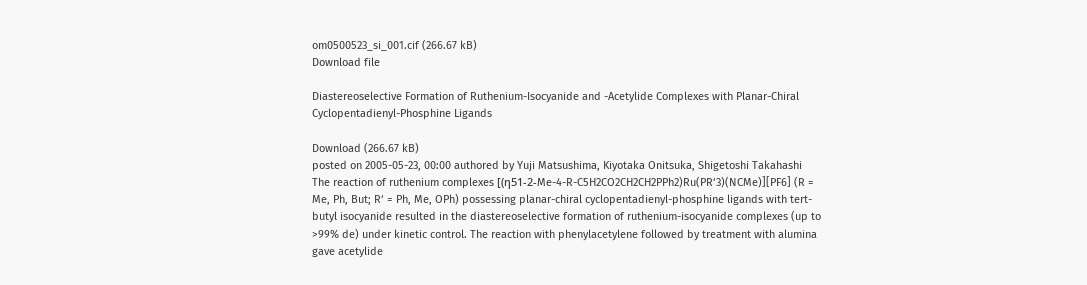om0500523_si_001.cif (266.67 kB)
Download file

Diastereoselective Formation of Ruthenium-Isocyanide and -Acetylide Complexes with Planar-Chiral Cyclopentadienyl-Phosphine Ligands

Download (266.67 kB)
posted on 2005-05-23, 00:00 authored by Yuji Matsushima, Kiyotaka Onitsuka, Shigetoshi Takahashi
The reaction of ruthenium complexes [(η51-2-Me-4-R-C5H2CO2CH2CH2PPh2)Ru(PR‘3)(NCMe)][PF6] (R = Me, Ph, But; R‘ = Ph, Me, OPh) possessing planar-chiral cyclopentadienyl-phosphine ligands with tert-butyl isocyanide resulted in the diastereoselective formation of ruthenium-isocyanide complexes (up to >99% de) under kinetic control. The reaction with phenylacetylene followed by treatment with alumina gave acetylide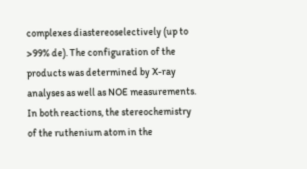complexes diastereoselectively (up to >99% de). The configuration of the products was determined by X-ray analyses as well as NOE measurements. In both reactions, the stereochemistry of the ruthenium atom in the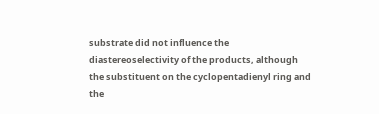substrate did not influence the diastereoselectivity of the products, although the substituent on the cyclopentadienyl ring and the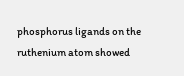phosphorus ligands on the ruthenium atom showed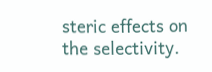steric effects on the selectivity.